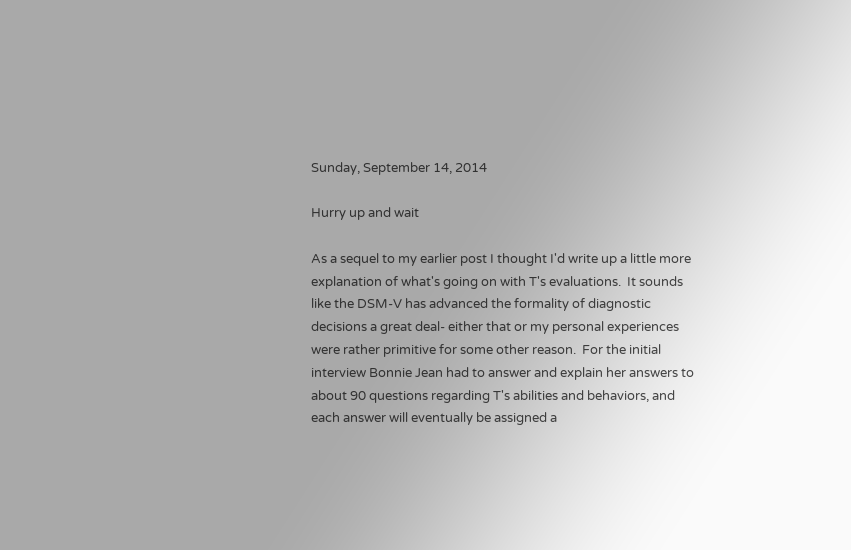Sunday, September 14, 2014

Hurry up and wait

As a sequel to my earlier post I thought I'd write up a little more explanation of what's going on with T's evaluations.  It sounds like the DSM-V has advanced the formality of diagnostic decisions a great deal- either that or my personal experiences were rather primitive for some other reason.  For the initial interview Bonnie Jean had to answer and explain her answers to about 90 questions regarding T's abilities and behaviors, and each answer will eventually be assigned a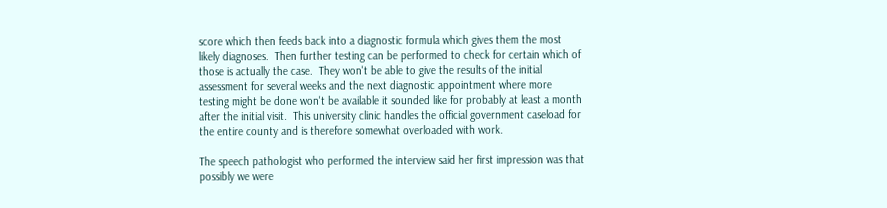score which then feeds back into a diagnostic formula which gives them the most likely diagnoses.  Then further testing can be performed to check for certain which of those is actually the case.  They won't be able to give the results of the initial assessment for several weeks and the next diagnostic appointment where more testing might be done won't be available it sounded like for probably at least a month after the initial visit.  This university clinic handles the official government caseload for the entire county and is therefore somewhat overloaded with work.

The speech pathologist who performed the interview said her first impression was that possibly we were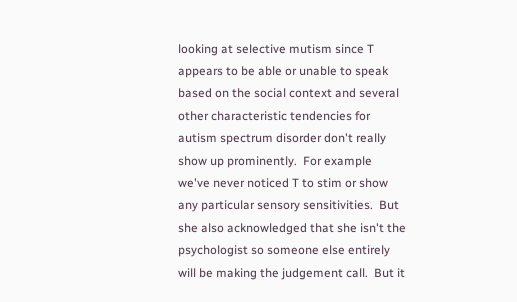looking at selective mutism since T appears to be able or unable to speak based on the social context and several other characteristic tendencies for autism spectrum disorder don't really show up prominently.  For example we've never noticed T to stim or show any particular sensory sensitivities.  But she also acknowledged that she isn't the psychologist so someone else entirely will be making the judgement call.  But it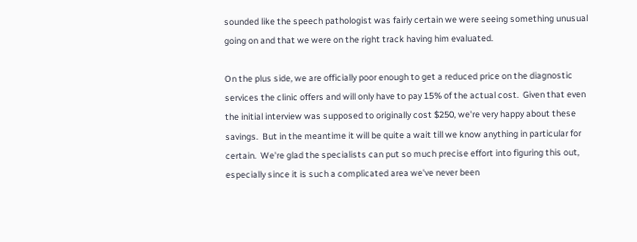sounded like the speech pathologist was fairly certain we were seeing something unusual going on and that we were on the right track having him evaluated.

On the plus side, we are officially poor enough to get a reduced price on the diagnostic services the clinic offers and will only have to pay 15% of the actual cost.  Given that even the initial interview was supposed to originally cost $250, we're very happy about these savings.  But in the meantime it will be quite a wait till we know anything in particular for certain.  We're glad the specialists can put so much precise effort into figuring this out, especially since it is such a complicated area we've never been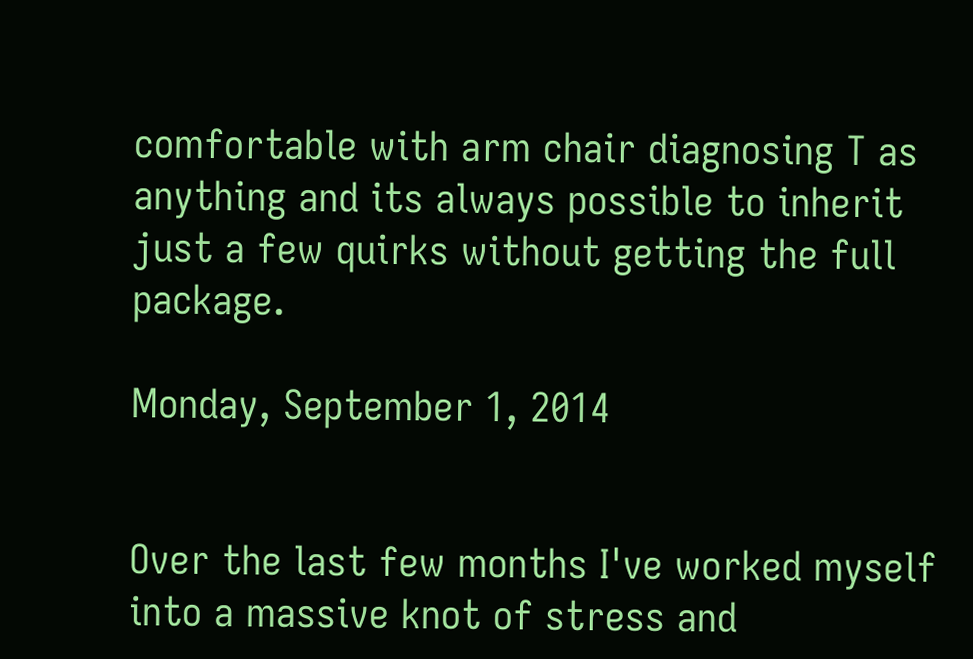comfortable with arm chair diagnosing T as anything and its always possible to inherit just a few quirks without getting the full package.

Monday, September 1, 2014


Over the last few months I've worked myself into a massive knot of stress and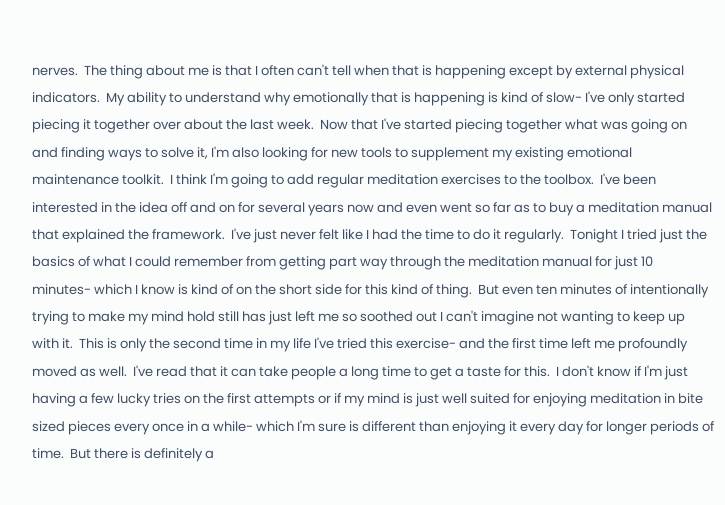nerves.  The thing about me is that I often can't tell when that is happening except by external physical indicators.  My ability to understand why emotionally that is happening is kind of slow- I've only started piecing it together over about the last week.  Now that I've started piecing together what was going on and finding ways to solve it, I'm also looking for new tools to supplement my existing emotional maintenance toolkit.  I think I'm going to add regular meditation exercises to the toolbox.  I've been interested in the idea off and on for several years now and even went so far as to buy a meditation manual that explained the framework.  I've just never felt like I had the time to do it regularly.  Tonight I tried just the basics of what I could remember from getting part way through the meditation manual for just 10 minutes- which I know is kind of on the short side for this kind of thing.  But even ten minutes of intentionally trying to make my mind hold still has just left me so soothed out I can't imagine not wanting to keep up with it.  This is only the second time in my life I've tried this exercise- and the first time left me profoundly moved as well.  I've read that it can take people a long time to get a taste for this.  I don't know if I'm just having a few lucky tries on the first attempts or if my mind is just well suited for enjoying meditation in bite sized pieces every once in a while- which I'm sure is different than enjoying it every day for longer periods of time.  But there is definitely a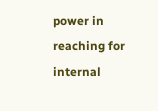power in reaching for internal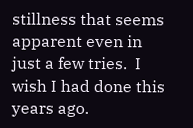stillness that seems apparent even in just a few tries.  I wish I had done this years ago.